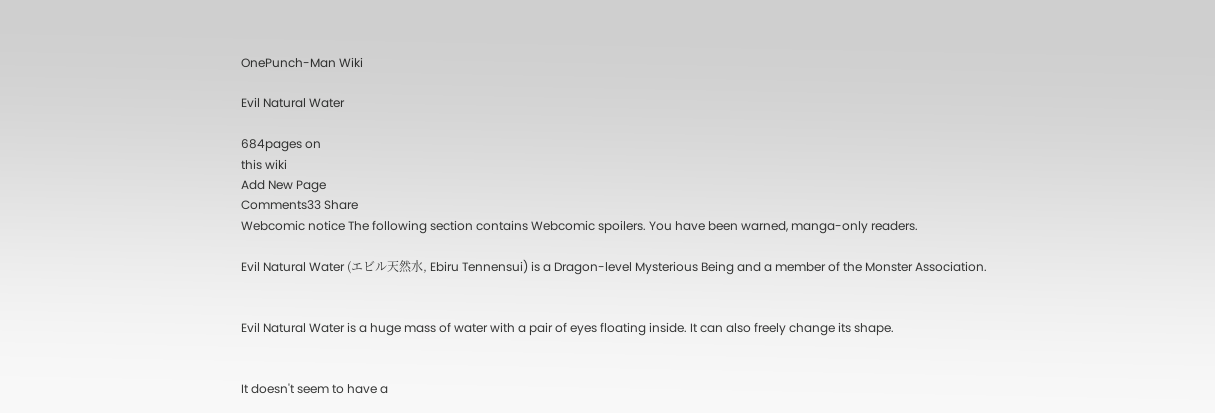OnePunch-Man Wiki

Evil Natural Water

684pages on
this wiki
Add New Page
Comments33 Share
Webcomic notice The following section contains Webcomic spoilers. You have been warned, manga-only readers.

Evil Natural Water (エビル天然水, Ebiru Tennensui) is a Dragon-level Mysterious Being and a member of the Monster Association.


Evil Natural Water is a huge mass of water with a pair of eyes floating inside. It can also freely change its shape.


It doesn't seem to have a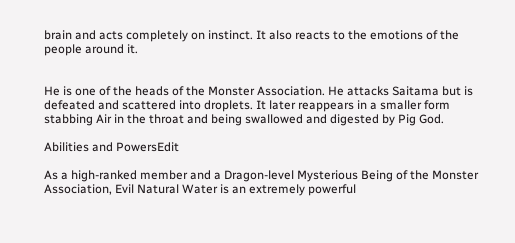brain and acts completely on instinct. It also reacts to the emotions of the people around it.


He is one of the heads of the Monster Association. He attacks Saitama but is defeated and scattered into droplets. It later reappears in a smaller form stabbing Air in the throat and being swallowed and digested by Pig God.

Abilities and PowersEdit

As a high-ranked member and a Dragon-level Mysterious Being of the Monster Association, Evil Natural Water is an extremely powerful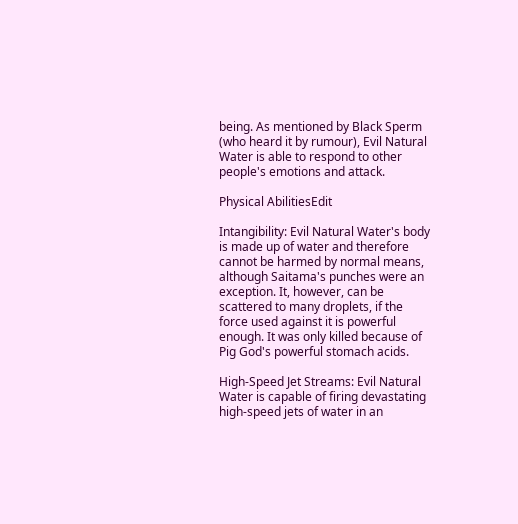being. As mentioned by Black Sperm (who heard it by rumour), Evil Natural Water is able to respond to other people's emotions and attack.

Physical AbilitiesEdit

Intangibility: Evil Natural Water's body is made up of water and therefore cannot be harmed by normal means, although Saitama's punches were an exception. It, however, can be scattered to many droplets, if the force used against it is powerful enough. It was only killed because of Pig God's powerful stomach acids.

High-Speed Jet Streams: Evil Natural Water is capable of firing devastating high-speed jets of water in an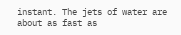instant. The jets of water are about as fast as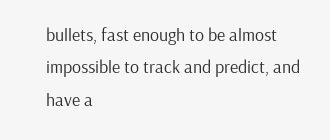bullets, fast enough to be almost impossible to track and predict, and have a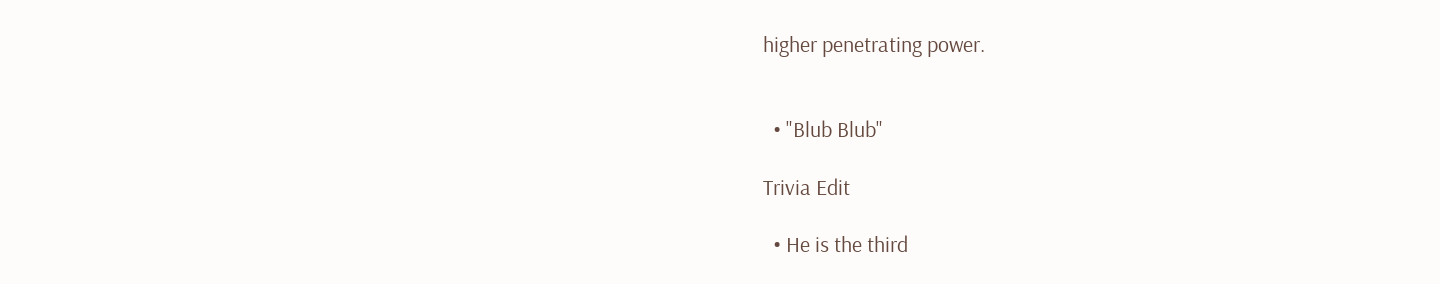higher penetrating power.


  • "Blub Blub"

Trivia Edit

  • He is the third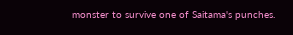monster to survive one of Saitama's punches.